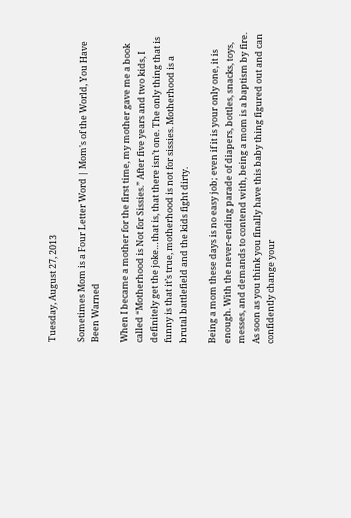Tuesday, August 27, 2013

Sometimes Mom is a Four Letter Word | Mom's of the World, You Have Been Warned

When I became a mother for the first time, my mother gave me a book called “Motherhood is Not for Sissies.” After five years and two kids, I definitely get the joke…that is, that there isn’t one. The only thing that is funny is that it’s true, motherhood is not for sissies. Motherhood is a brutal battlefield and the kids fight dirty.

Being a mom these days is no easy job; even if it is your only one, it is enough. With the never-ending parade of diapers, bottles, snacks, toys, messes, and demands to contend with, being a mom is a baptism by fire. As soon as you think you finally have this baby thing figured out and can confidently change your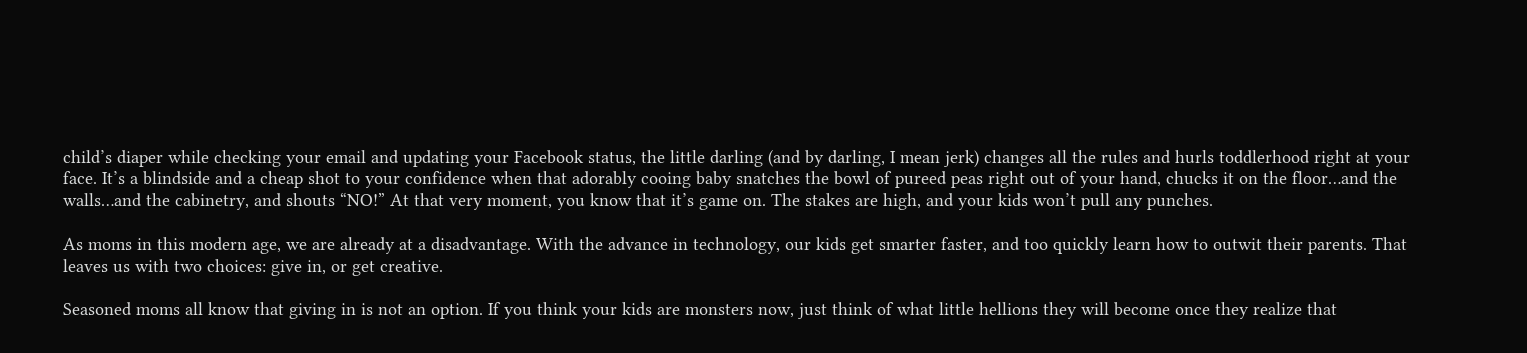child’s diaper while checking your email and updating your Facebook status, the little darling (and by darling, I mean jerk) changes all the rules and hurls toddlerhood right at your face. It’s a blindside and a cheap shot to your confidence when that adorably cooing baby snatches the bowl of pureed peas right out of your hand, chucks it on the floor…and the walls…and the cabinetry, and shouts “NO!” At that very moment, you know that it’s game on. The stakes are high, and your kids won’t pull any punches.

As moms in this modern age, we are already at a disadvantage. With the advance in technology, our kids get smarter faster, and too quickly learn how to outwit their parents. That leaves us with two choices: give in, or get creative.

Seasoned moms all know that giving in is not an option. If you think your kids are monsters now, just think of what little hellions they will become once they realize that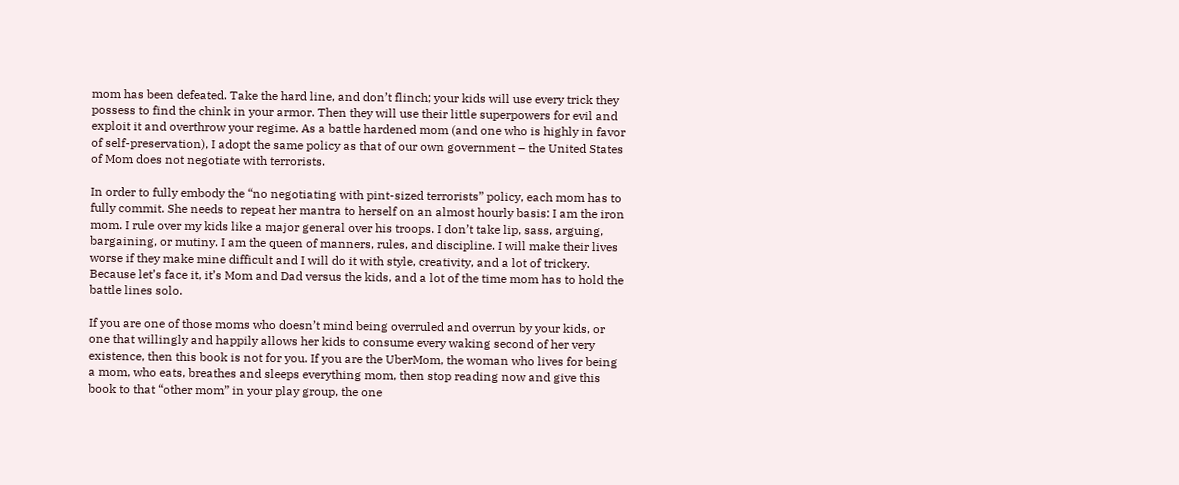mom has been defeated. Take the hard line, and don’t flinch; your kids will use every trick they possess to find the chink in your armor. Then they will use their little superpowers for evil and exploit it and overthrow your regime. As a battle hardened mom (and one who is highly in favor of self-preservation), I adopt the same policy as that of our own government – the United States of Mom does not negotiate with terrorists.

In order to fully embody the “no negotiating with pint-sized terrorists” policy, each mom has to fully commit. She needs to repeat her mantra to herself on an almost hourly basis: I am the iron mom. I rule over my kids like a major general over his troops. I don’t take lip, sass, arguing, bargaining, or mutiny. I am the queen of manners, rules, and discipline. I will make their lives worse if they make mine difficult and I will do it with style, creativity, and a lot of trickery. Because let’s face it, it’s Mom and Dad versus the kids, and a lot of the time mom has to hold the battle lines solo.

If you are one of those moms who doesn’t mind being overruled and overrun by your kids, or one that willingly and happily allows her kids to consume every waking second of her very existence, then this book is not for you. If you are the UberMom, the woman who lives for being a mom, who eats, breathes and sleeps everything mom, then stop reading now and give this book to that “other mom” in your play group, the one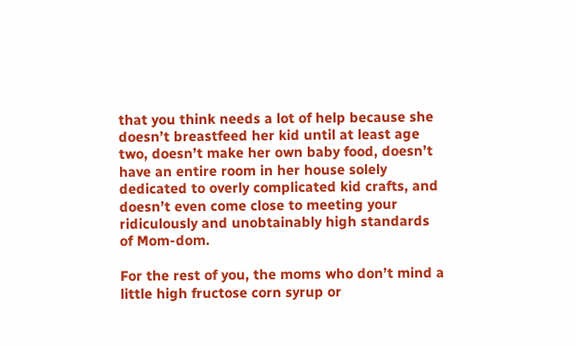that you think needs a lot of help because she doesn’t breastfeed her kid until at least age two, doesn’t make her own baby food, doesn’t have an entire room in her house solely dedicated to overly complicated kid crafts, and doesn’t even come close to meeting your ridiculously and unobtainably high standards of Mom-dom.

For the rest of you, the moms who don’t mind a little high fructose corn syrup or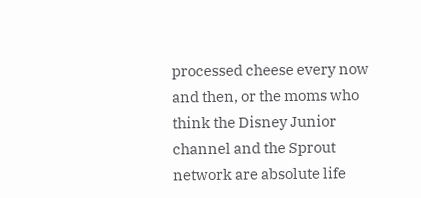processed cheese every now and then, or the moms who think the Disney Junior channel and the Sprout network are absolute life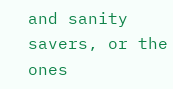and sanity savers, or the ones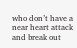who don’t have a near heart attack and break out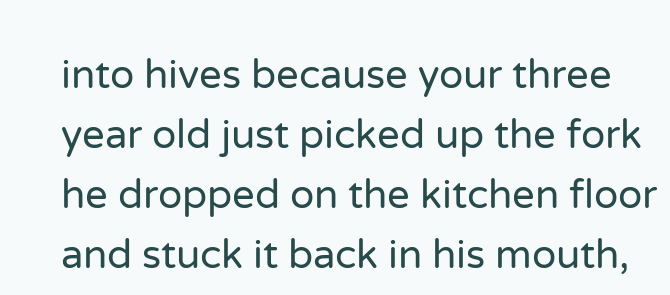into hives because your three year old just picked up the fork he dropped on the kitchen floor and stuck it back in his mouth,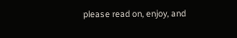please read on, enjoy, and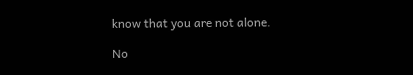know that you are not alone.

No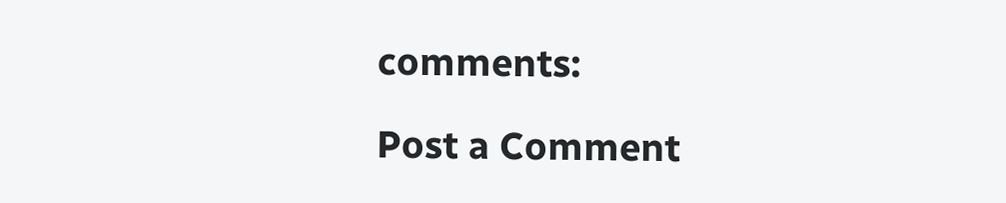comments:

Post a Comment